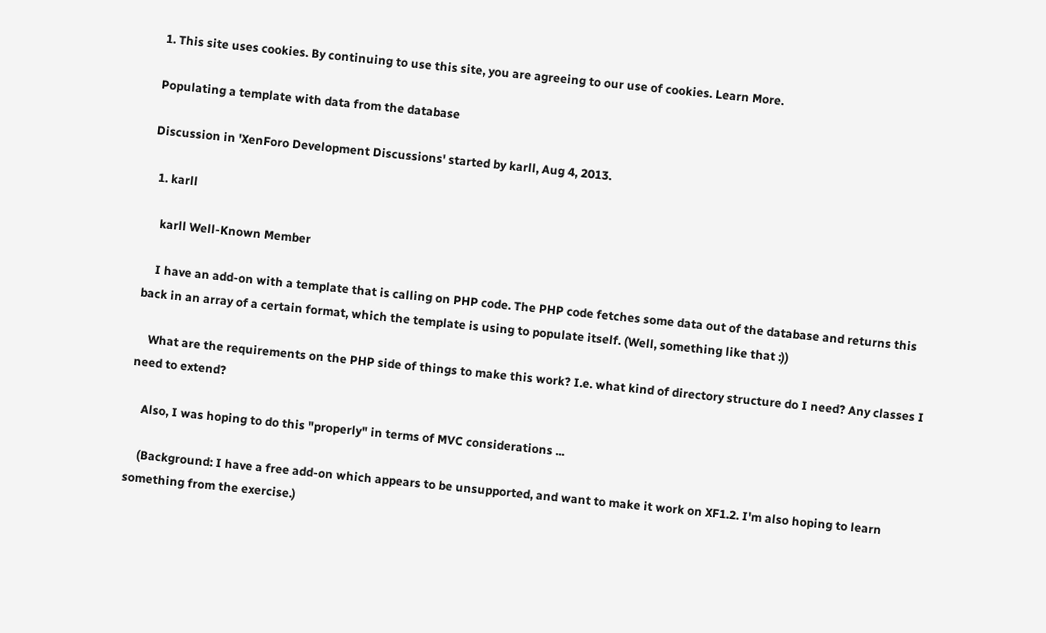1. This site uses cookies. By continuing to use this site, you are agreeing to our use of cookies. Learn More.

Populating a template with data from the database

Discussion in 'XenForo Development Discussions' started by karll, Aug 4, 2013.

  1. karll

    karll Well-Known Member

    I have an add-on with a template that is calling on PHP code. The PHP code fetches some data out of the database and returns this back in an array of a certain format, which the template is using to populate itself. (Well, something like that :))

    What are the requirements on the PHP side of things to make this work? I.e. what kind of directory structure do I need? Any classes I need to extend?

    Also, I was hoping to do this "properly" in terms of MVC considerations ...

    (Background: I have a free add-on which appears to be unsupported, and want to make it work on XF1.2. I'm also hoping to learn something from the exercise.)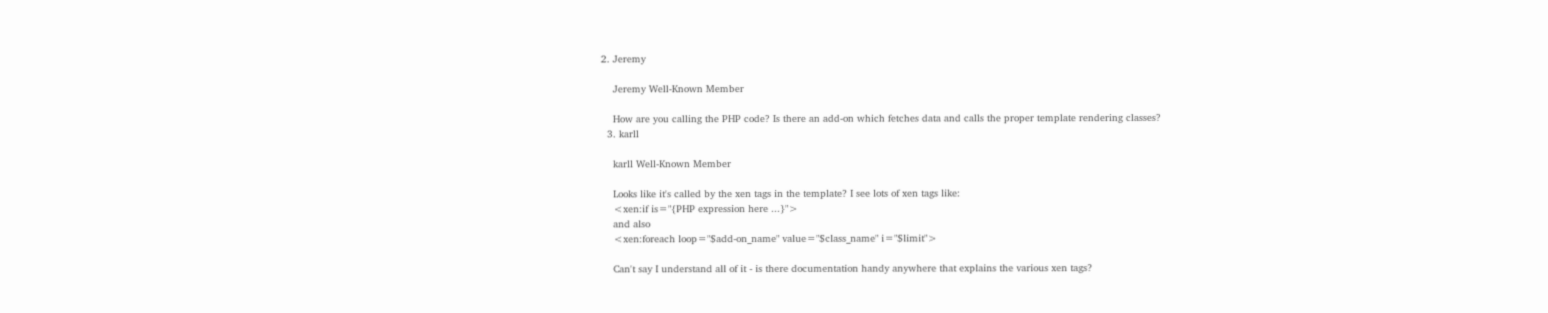2. Jeremy

    Jeremy Well-Known Member

    How are you calling the PHP code? Is there an add-on which fetches data and calls the proper template rendering classes?
  3. karll

    karll Well-Known Member

    Looks like it's called by the xen tags in the template? I see lots of xen tags like:
    <xen:if is="{PHP expression here ...}">
    and also
    <xen:foreach loop="$add-on_name" value="$class_name" i="$limit">

    Can't say I understand all of it - is there documentation handy anywhere that explains the various xen tags?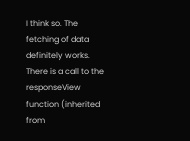I think so. The fetching of data definitely works. There is a call to the responseView function (inherited from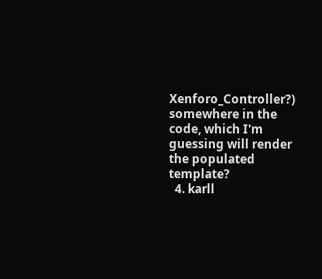Xenforo_Controller?) somewhere in the code, which I'm guessing will render the populated template?
  4. karll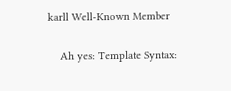karll Well-Known Member

    Ah yes: Template Syntax: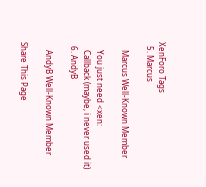XenForo Tags
  5. Marcus

    Marcus Well-Known Member

    You just need <xen:
    Callback (maybe, i never used it)
  6. AndyB

    AndyB Well-Known Member

Share This Page